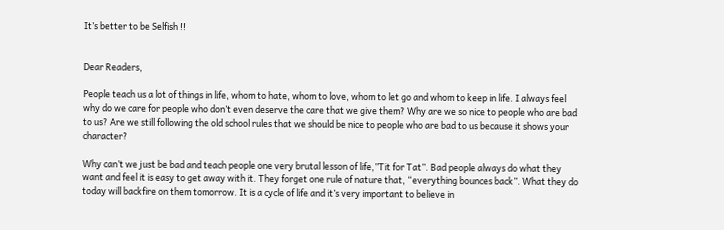It’s better to be Selfish !!


Dear Readers,

People teach us a lot of things in life, whom to hate, whom to love, whom to let go and whom to keep in life. I always feel why do we care for people who don’t even deserve the care that we give them? Why are we so nice to people who are bad to us? Are we still following the old school rules that we should be nice to people who are bad to us because it shows your character?

Why can’t we just be bad and teach people one very brutal lesson of life,”Tit for Tat”. Bad people always do what they want and feel it is easy to get away with it. They forget one rule of nature that, “everything bounces back”. What they do today will backfire on them tomorrow. It is a cycle of life and it’s very important to believe in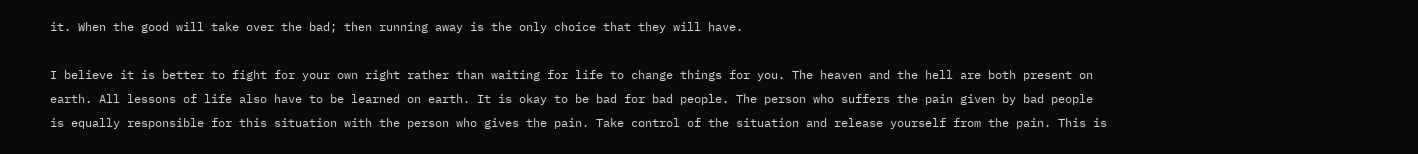it. When the good will take over the bad; then running away is the only choice that they will have.

I believe it is better to fight for your own right rather than waiting for life to change things for you. The heaven and the hell are both present on earth. All lessons of life also have to be learned on earth. It is okay to be bad for bad people. The person who suffers the pain given by bad people is equally responsible for this situation with the person who gives the pain. Take control of the situation and release yourself from the pain. This is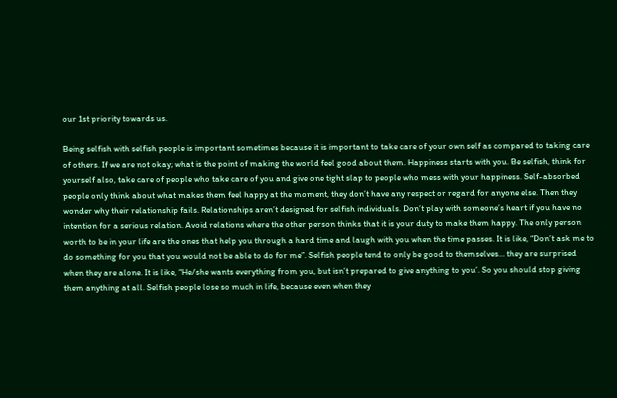our 1st priority towards us.

Being selfish with selfish people is important sometimes because it is important to take care of your own self as compared to taking care of others. If we are not okay; what is the point of making the world feel good about them. Happiness starts with you. Be selfish, think for yourself also, take care of people who take care of you and give one tight slap to people who mess with your happiness. Self-absorbed people only think about what makes them feel happy at the moment, they don’t have any respect or regard for anyone else. Then they wonder why their relationship fails. Relationships aren’t designed for selfish individuals. Don’t play with someone’s heart if you have no intention for a serious relation. Avoid relations where the other person thinks that it is your duty to make them happy. The only person worth to be in your life are the ones that help you through a hard time and laugh with you when the time passes. It is like, “Don’t ask me to do something for you that you would not be able to do for me”. Selfish people tend to only be good to themselves… they are surprised when they are alone. It is like, “He/she wants everything from you, but isn’t prepared to give anything to you’. So you should stop giving them anything at all. Selfish people lose so much in life, because even when they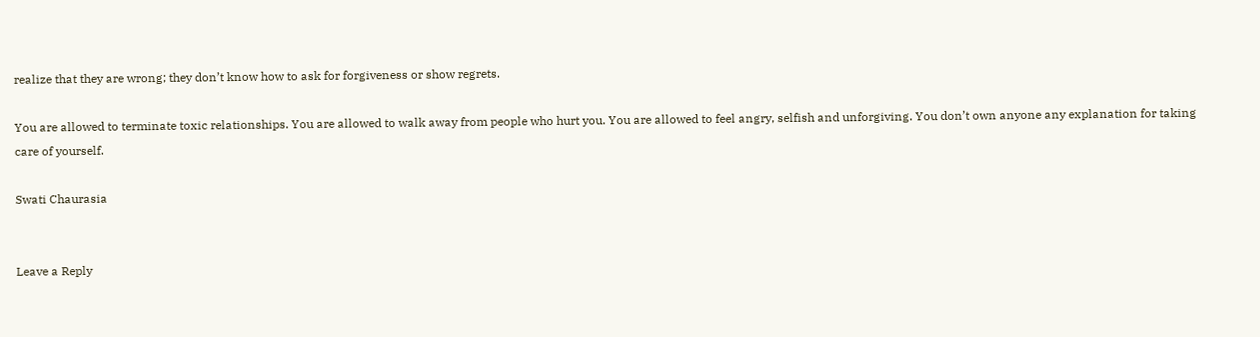realize that they are wrong; they don’t know how to ask for forgiveness or show regrets.

You are allowed to terminate toxic relationships. You are allowed to walk away from people who hurt you. You are allowed to feel angry, selfish and unforgiving. You don’t own anyone any explanation for taking care of yourself.

Swati Chaurasia


Leave a Reply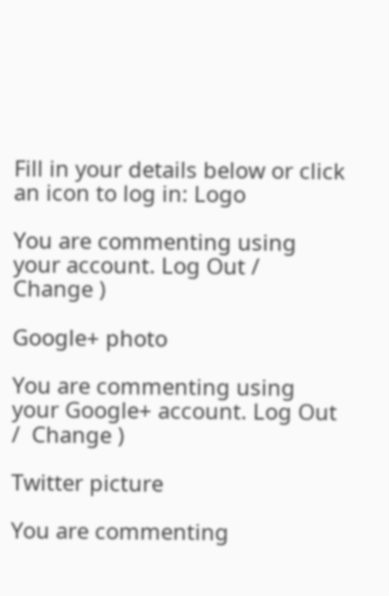Fill in your details below or click an icon to log in: Logo

You are commenting using your account. Log Out /  Change )

Google+ photo

You are commenting using your Google+ account. Log Out /  Change )

Twitter picture

You are commenting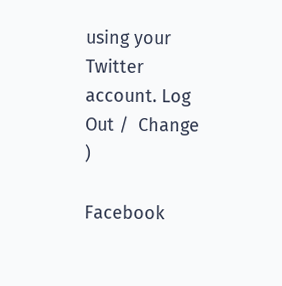using your Twitter account. Log Out /  Change )

Facebook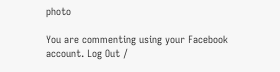photo

You are commenting using your Facebook account. Log Out /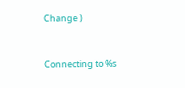Change )


Connecting to %s